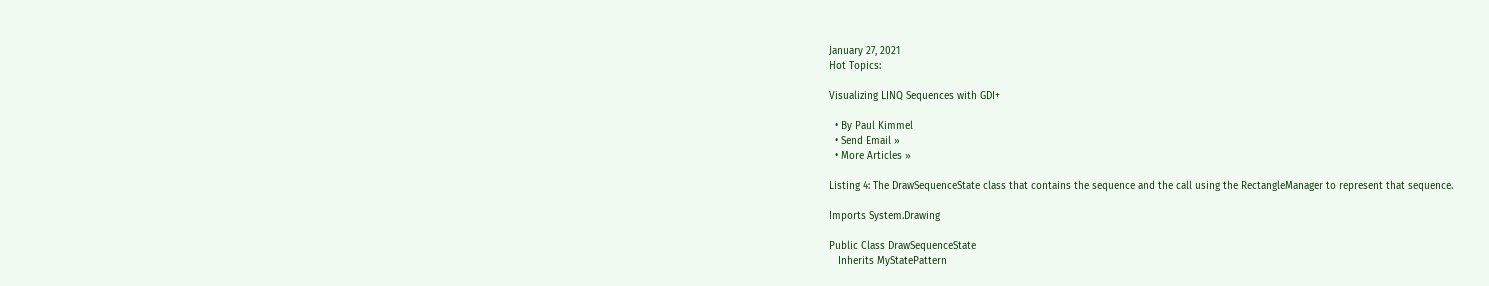January 27, 2021
Hot Topics:

Visualizing LINQ Sequences with GDI+

  • By Paul Kimmel
  • Send Email »
  • More Articles »

Listing 4: The DrawSequenceState class that contains the sequence and the call using the RectangleManager to represent that sequence.

Imports System.Drawing

Public Class DrawSequenceState
   Inherits MyStatePattern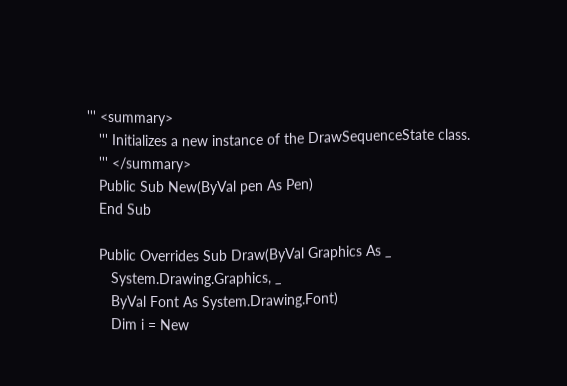''' <summary>
   ''' Initializes a new instance of the DrawSequenceState class.
   ''' </summary>
   Public Sub New(ByVal pen As Pen)
   End Sub

   Public Overrides Sub Draw(ByVal Graphics As _
      System.Drawing.Graphics, _
      ByVal Font As System.Drawing.Font)
      Dim i = New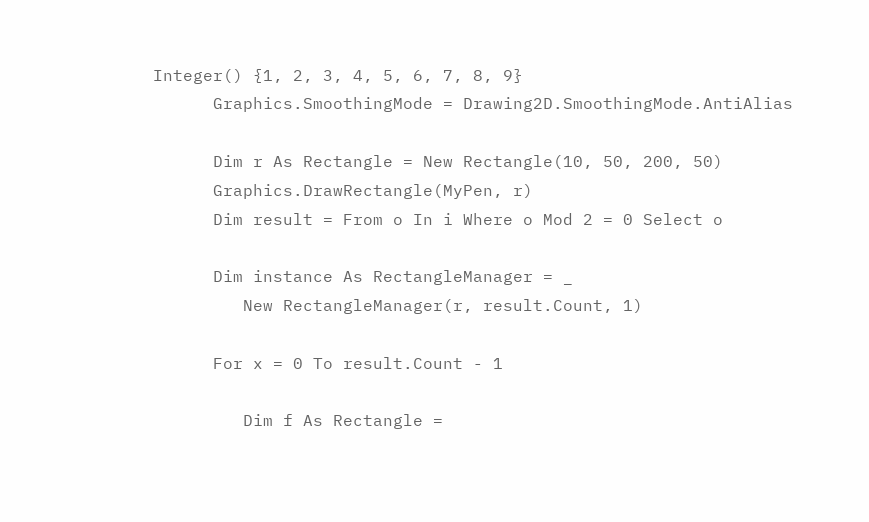Integer() {1, 2, 3, 4, 5, 6, 7, 8, 9}
      Graphics.SmoothingMode = Drawing2D.SmoothingMode.AntiAlias

      Dim r As Rectangle = New Rectangle(10, 50, 200, 50)
      Graphics.DrawRectangle(MyPen, r)
      Dim result = From o In i Where o Mod 2 = 0 Select o

      Dim instance As RectangleManager = _
         New RectangleManager(r, result.Count, 1)

      For x = 0 To result.Count - 1

         Dim f As Rectangle =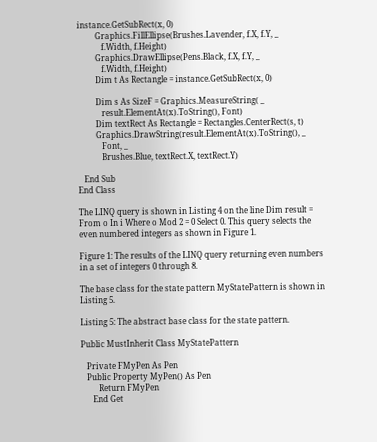instance.GetSubRect(x, 0)
         Graphics.FillEllipse(Brushes.Lavender, f.X, f.Y, _
            f.Width, f.Height)
         Graphics.DrawEllipse(Pens.Black, f.X, f.Y, _
            f.Width, f.Height)
         Dim t As Rectangle = instance.GetSubRect(x, 0)

         Dim s As SizeF = Graphics.MeasureString( _
            result.ElementAt(x).ToString(), Font)
         Dim textRect As Rectangle = Rectangles.CenterRect(s, t)
         Graphics.DrawString(result.ElementAt(x).ToString(), _
            Font, _
            Brushes.Blue, textRect.X, textRect.Y)

   End Sub
End Class

The LINQ query is shown in Listing 4 on the line Dim result = From o In i Where o Mod 2 = 0 Select 0. This query selects the even numbered integers as shown in Figure 1.

Figure 1: The results of the LINQ query returning even numbers in a set of integers 0 through 8.

The base class for the state pattern MyStatePattern is shown in Listing 5.

Listing 5: The abstract base class for the state pattern.

Public MustInherit Class MyStatePattern

   Private FMyPen As Pen
   Public Property MyPen() As Pen
         Return FMyPen
      End Get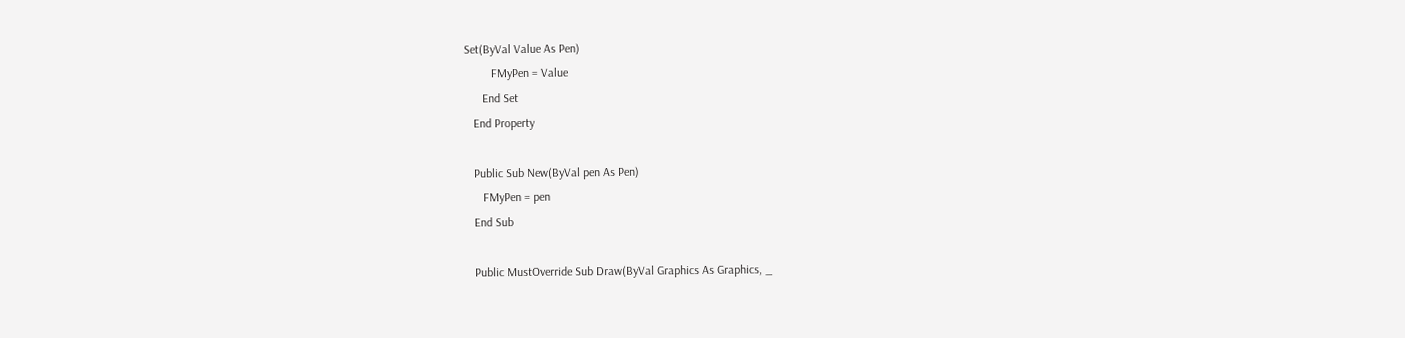Set(ByVal Value As Pen)
         FMyPen = Value
      End Set
   End Property

   Public Sub New(ByVal pen As Pen)
      FMyPen = pen
   End Sub

   Public MustOverride Sub Draw(ByVal Graphics As Graphics, _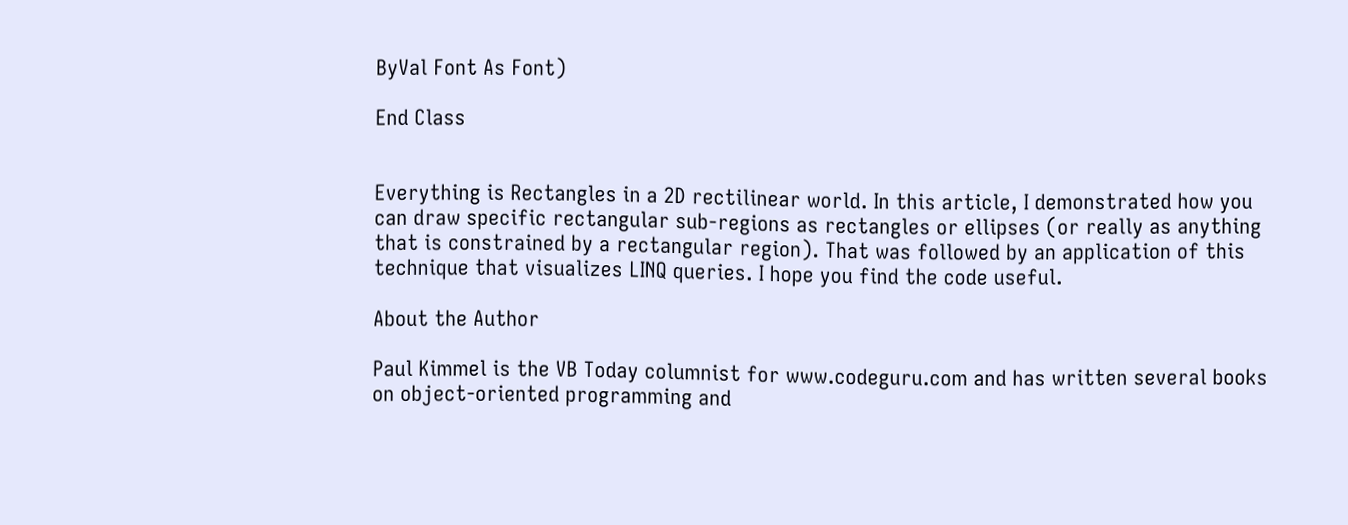ByVal Font As Font)

End Class


Everything is Rectangles in a 2D rectilinear world. In this article, I demonstrated how you can draw specific rectangular sub-regions as rectangles or ellipses (or really as anything that is constrained by a rectangular region). That was followed by an application of this technique that visualizes LINQ queries. I hope you find the code useful.

About the Author

Paul Kimmel is the VB Today columnist for www.codeguru.com and has written several books on object-oriented programming and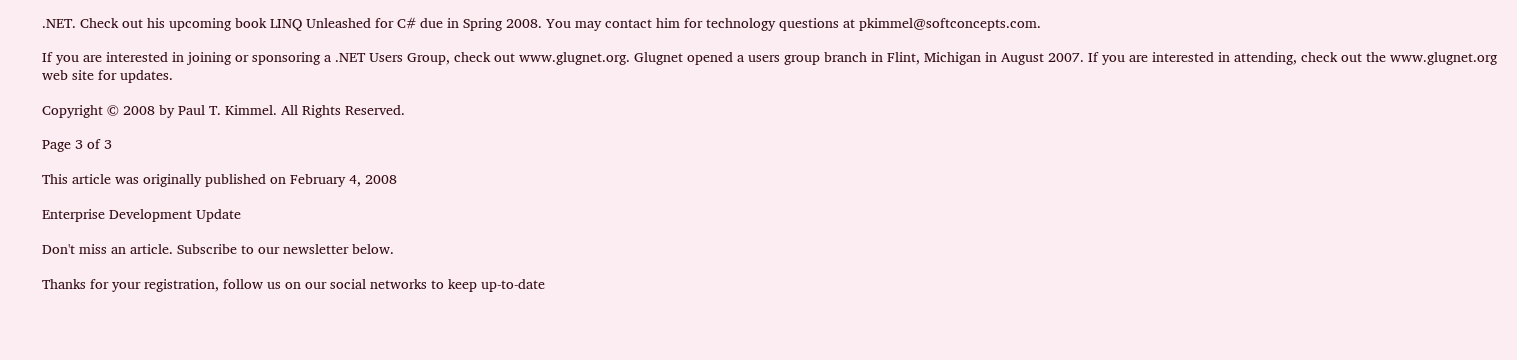.NET. Check out his upcoming book LINQ Unleashed for C# due in Spring 2008. You may contact him for technology questions at pkimmel@softconcepts.com.

If you are interested in joining or sponsoring a .NET Users Group, check out www.glugnet.org. Glugnet opened a users group branch in Flint, Michigan in August 2007. If you are interested in attending, check out the www.glugnet.org web site for updates.

Copyright © 2008 by Paul T. Kimmel. All Rights Reserved.

Page 3 of 3

This article was originally published on February 4, 2008

Enterprise Development Update

Don't miss an article. Subscribe to our newsletter below.

Thanks for your registration, follow us on our social networks to keep up-to-date